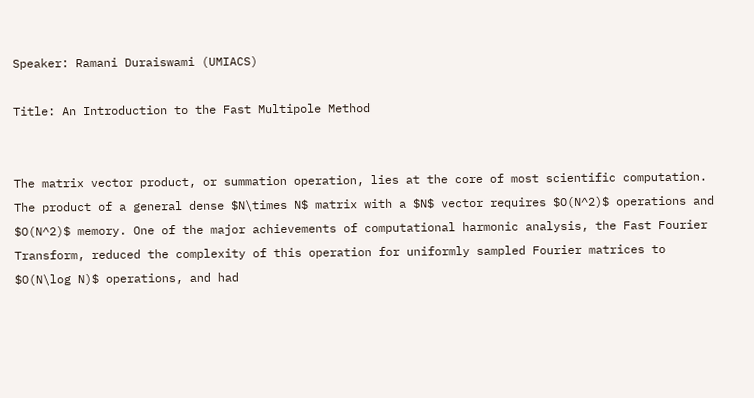Speaker: Ramani Duraiswami (UMIACS)

Title: An Introduction to the Fast Multipole Method


The matrix vector product, or summation operation, lies at the core of most scientific computation. The product of a general dense $N\times N$ matrix with a $N$ vector requires $O(N^2)$ operations and $O(N^2)$ memory. One of the major achievements of computational harmonic analysis, the Fast Fourier Transform, reduced the complexity of this operation for uniformly sampled Fourier matrices to $O(N\log N)$ operations, and had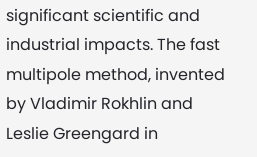significant scientific and industrial impacts. The fast multipole method, invented by Vladimir Rokhlin and Leslie Greengard in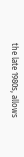the late 1980s, allows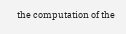the computation of the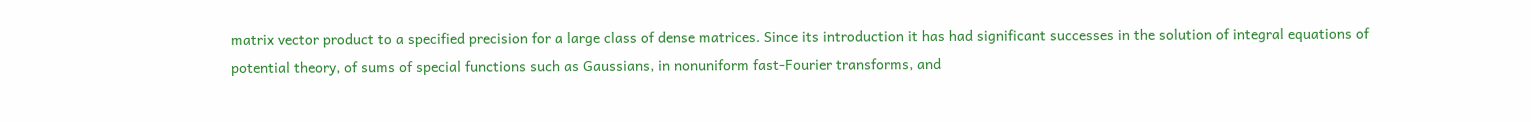matrix vector product to a specified precision for a large class of dense matrices. Since its introduction it has had significant successes in the solution of integral equations of potential theory, of sums of special functions such as Gaussians, in nonuniform fast-Fourier transforms, and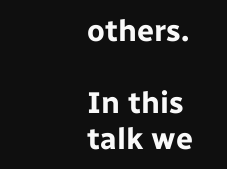others.

In this talk we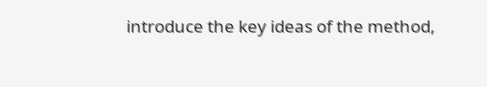introduce the key ideas of the method,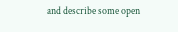and describe some open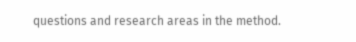questions and research areas in the method.